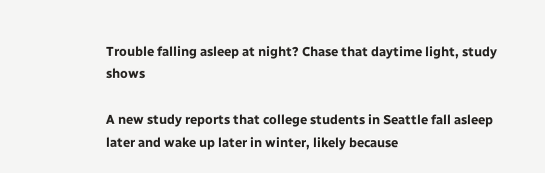Trouble falling asleep at night? Chase that daytime light, study shows

A new study reports that college students in Seattle fall asleep later and wake up later in winter, likely because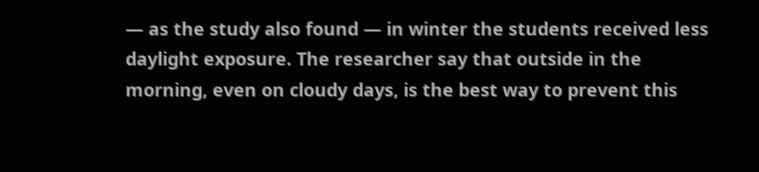— as the study also found — in winter the students received less daylight exposure. The researcher say that outside in the morning, even on cloudy days, is the best way to prevent this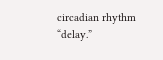circadian rhythm “delay.”